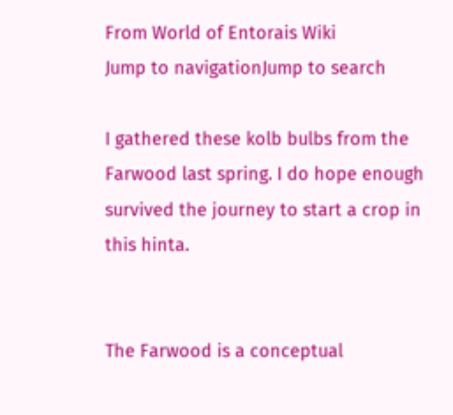From World of Entorais Wiki
Jump to navigationJump to search

I gathered these kolb bulbs from the Farwood last spring. I do hope enough survived the journey to start a crop in this hinta.


The Farwood is a conceptual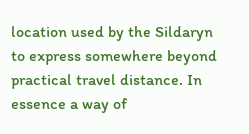location used by the Sildaryn to express somewhere beyond practical travel distance. In essence a way of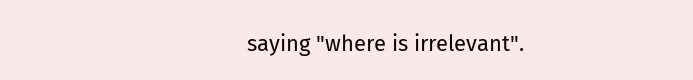saying "where is irrelevant".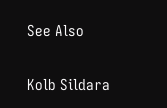See Also

Kolb Sildara